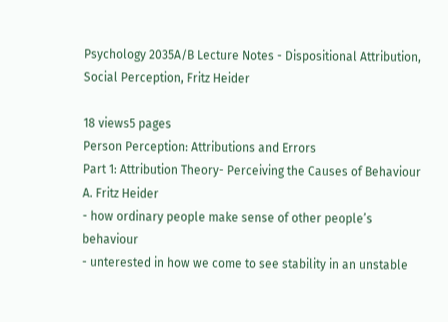Psychology 2035A/B Lecture Notes - Dispositional Attribution, Social Perception, Fritz Heider

18 views5 pages
Person Perception: Attributions and Errors
Part 1: Attribution Theory- Perceiving the Causes of Behaviour
A. Fritz Heider
- how ordinary people make sense of other people’s behaviour
- unterested in how we come to see stability in an unstable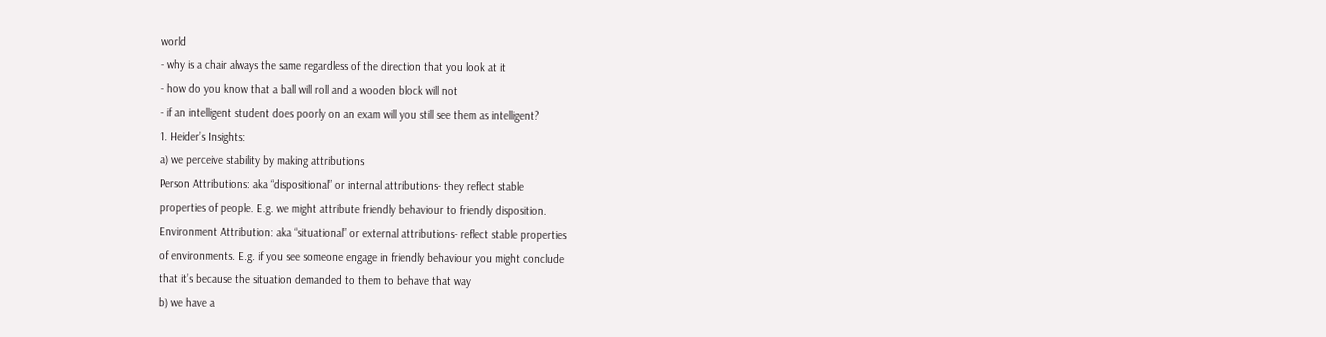world
- why is a chair always the same regardless of the direction that you look at it
- how do you know that a ball will roll and a wooden block will not
- if an intelligent student does poorly on an exam will you still see them as intelligent?
1. Heider’s Insights:
a) we perceive stability by making attributions
Person Attributions: aka “dispositional” or internal attributions- they reflect stable
properties of people. E.g. we might attribute friendly behaviour to friendly disposition.
Environment Attribution: aka “situational” or external attributions- reflect stable properties
of environments. E.g. if you see someone engage in friendly behaviour you might conclude
that it’s because the situation demanded to them to behave that way
b) we have a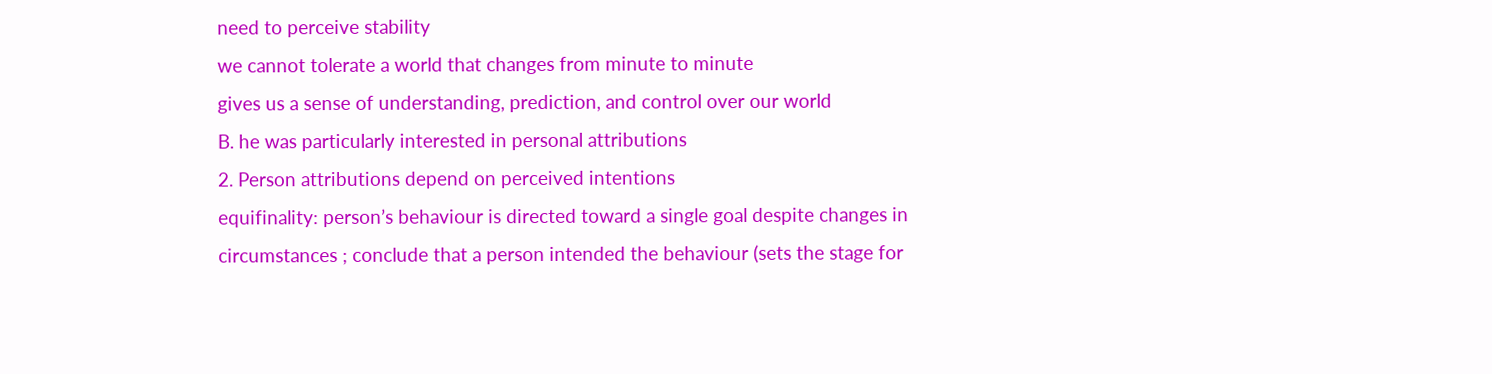need to perceive stability
we cannot tolerate a world that changes from minute to minute
gives us a sense of understanding, prediction, and control over our world
B. he was particularly interested in personal attributions
2. Person attributions depend on perceived intentions
equifinality: person’s behaviour is directed toward a single goal despite changes in
circumstances ; conclude that a person intended the behaviour (sets the stage for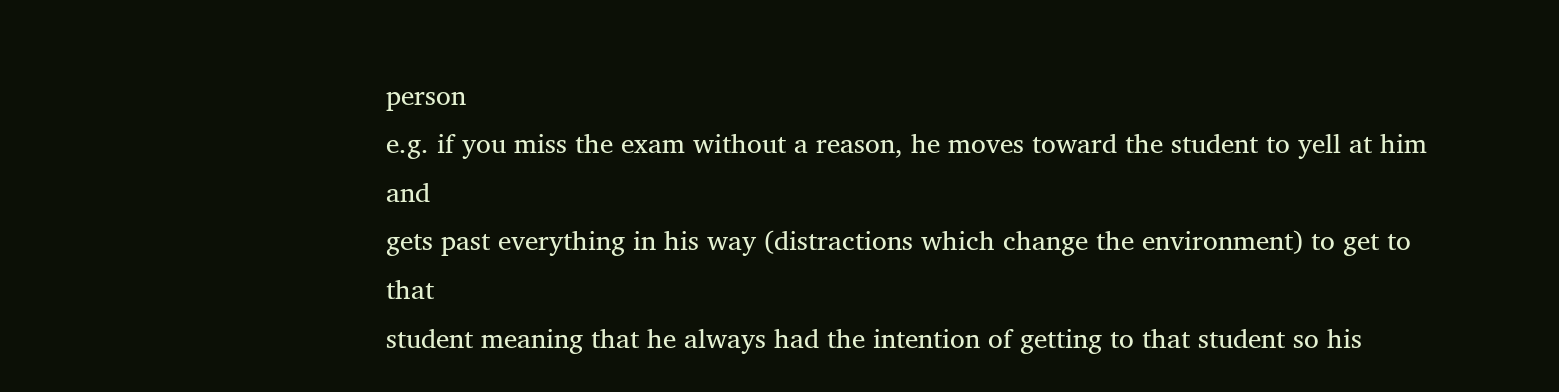person
e.g. if you miss the exam without a reason, he moves toward the student to yell at him and
gets past everything in his way (distractions which change the environment) to get to that
student meaning that he always had the intention of getting to that student so his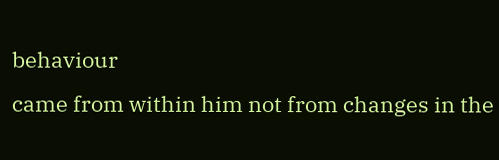behaviour
came from within him not from changes in the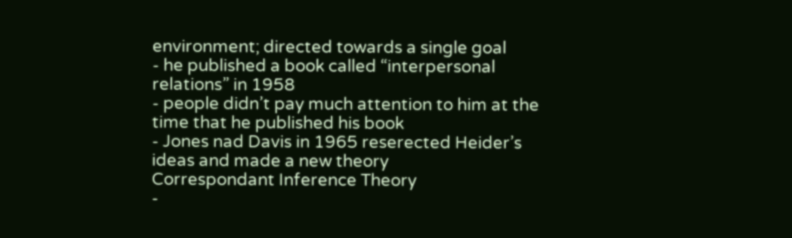environment; directed towards a single goal
- he published a book called “interpersonal relations” in 1958
- people didn’t pay much attention to him at the time that he published his book
- Jones nad Davis in 1965 reserected Heider’s ideas and made a new theory
Correspondant Inference Theory
-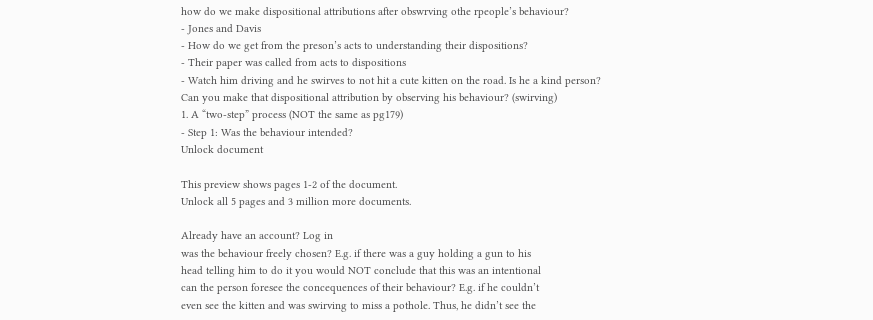how do we make dispositional attributions after obswrving othe rpeople’s behaviour?
- Jones and Davis
- How do we get from the preson’s acts to understanding their dispositions?
- Their paper was called from acts to dispositions
- Watch him driving and he swirves to not hit a cute kitten on the road. Is he a kind person?
Can you make that dispositional attribution by observing his behaviour? (swirving)
1. A “two-step” process (NOT the same as pg179)
- Step 1: Was the behaviour intended?
Unlock document

This preview shows pages 1-2 of the document.
Unlock all 5 pages and 3 million more documents.

Already have an account? Log in
was the behaviour freely chosen? E.g. if there was a guy holding a gun to his
head telling him to do it you would NOT conclude that this was an intentional
can the person foresee the concequences of their behaviour? E.g. if he couldn’t
even see the kitten and was swirving to miss a pothole. Thus, he didn’t see the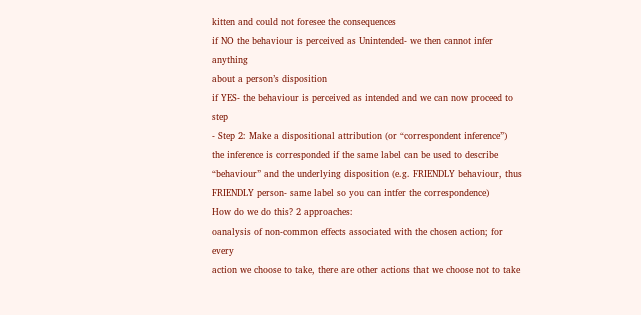kitten and could not foresee the consequences
if NO the behaviour is perceived as Unintended- we then cannot infer anything
about a person’s disposition
if YES- the behaviour is perceived as intended and we can now proceed to step
- Step 2: Make a dispositional attribution (or “correspondent inference”)
the inference is corresponded if the same label can be used to describe
“behaviour” and the underlying disposition (e.g. FRIENDLY behaviour, thus
FRIENDLY person- same label so you can intfer the correspondence)
How do we do this? 2 approaches:
oanalysis of non-common effects associated with the chosen action; for every
action we choose to take, there are other actions that we choose not to take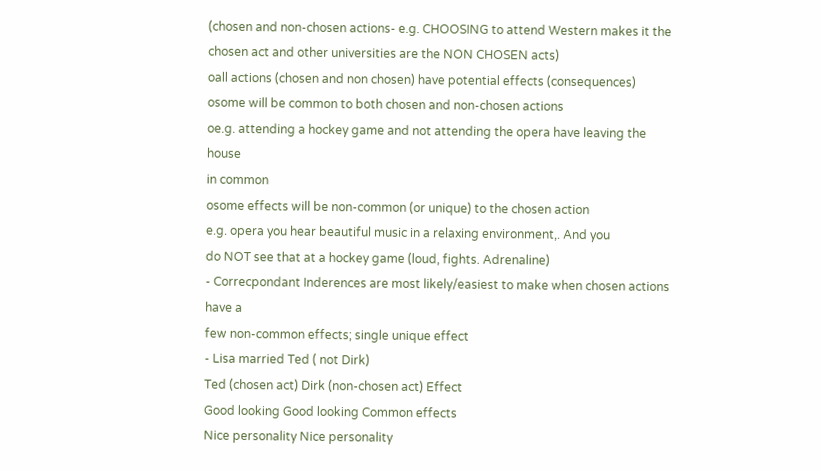(chosen and non-chosen actions- e.g. CHOOSING to attend Western makes it the
chosen act and other universities are the NON CHOSEN acts)
oall actions (chosen and non chosen) have potential effects (consequences)
osome will be common to both chosen and non-chosen actions
oe.g. attending a hockey game and not attending the opera have leaving the house
in common
osome effects will be non-common (or unique) to the chosen action
e.g. opera you hear beautiful music in a relaxing environment,. And you
do NOT see that at a hockey game (loud, fights. Adrenaline)
- Correcpondant Inderences are most likely/easiest to make when chosen actions have a
few non-common effects; single unique effect
- Lisa married Ted ( not Dirk)
Ted (chosen act) Dirk (non-chosen act) Effect
Good looking Good looking Common effects
Nice personality Nice personality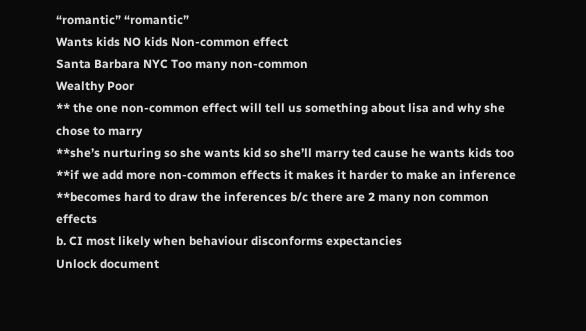“romantic” “romantic”
Wants kids NO kids Non-common effect
Santa Barbara NYC Too many non-common
Wealthy Poor
** the one non-common effect will tell us something about lisa and why she chose to marry
**she’s nurturing so she wants kid so she’ll marry ted cause he wants kids too
**if we add more non-common effects it makes it harder to make an inference
**becomes hard to draw the inferences b/c there are 2 many non common effects
b. CI most likely when behaviour disconforms expectancies
Unlock document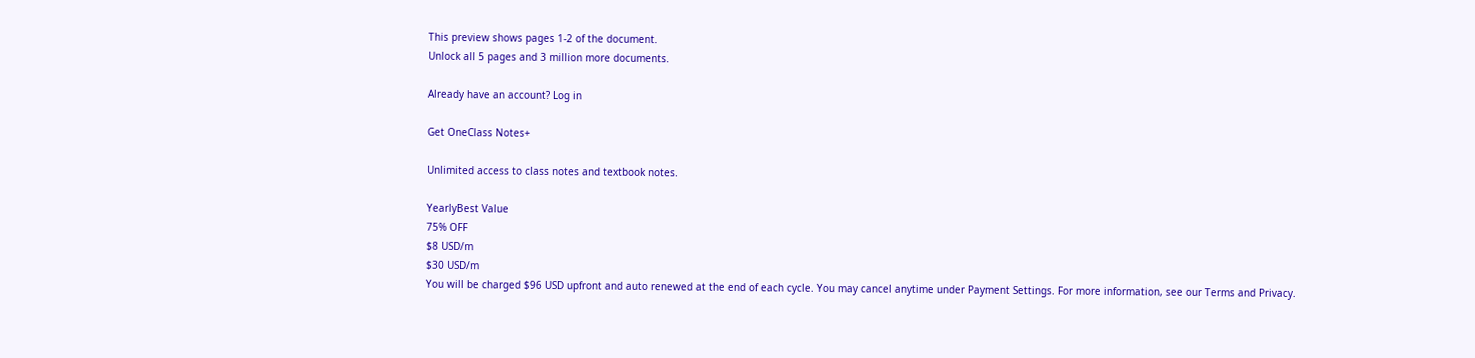This preview shows pages 1-2 of the document.
Unlock all 5 pages and 3 million more documents.

Already have an account? Log in

Get OneClass Notes+

Unlimited access to class notes and textbook notes.

YearlyBest Value
75% OFF
$8 USD/m
$30 USD/m
You will be charged $96 USD upfront and auto renewed at the end of each cycle. You may cancel anytime under Payment Settings. For more information, see our Terms and Privacy.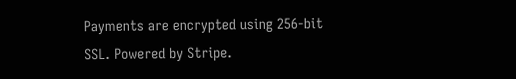Payments are encrypted using 256-bit SSL. Powered by Stripe.